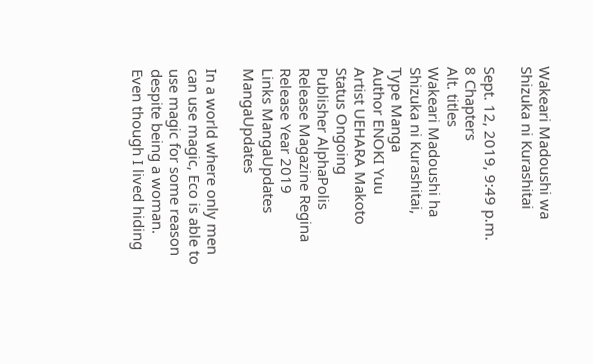Wakeari Madoushi wa Shizuka ni Kurashitai

Sept. 12, 2019, 9:49 p.m.
8 Chapters
Alt. titles
Wakeari Madoushi ha Shizuka ni Kurashitai,
Type Manga
Author ENOKI Yuu
Artist UEHARA Makoto
Status Ongoing
Publisher AlphaPolis
Release Magazine Regina
Release Year 2019
Links MangaUpdates MangaUpdates

In a world where only men can use magic, Eco is able to use magic for some reason despite being a woman. Even though I lived hiding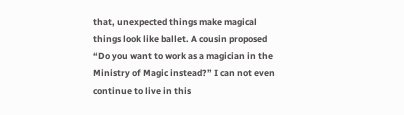that, unexpected things make magical things look like ballet. A cousin proposed “Do you want to work as a magician in the Ministry of Magic instead?” I can not even continue to live in this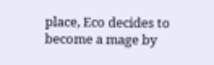place, Eco decides to become a mage by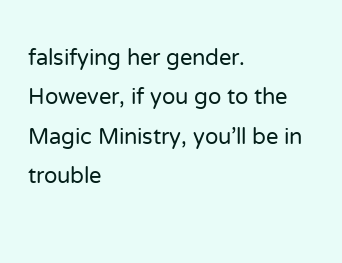falsifying her gender. However, if you go to the Magic Ministry, you’ll be in trouble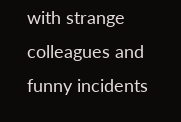with strange colleagues and funny incidents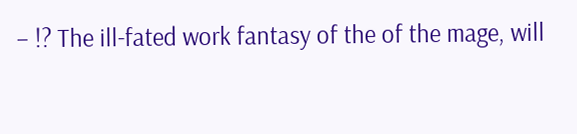– !? The ill-fated work fantasy of the of the mage, will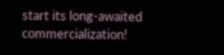start its long-awaited commercialization!